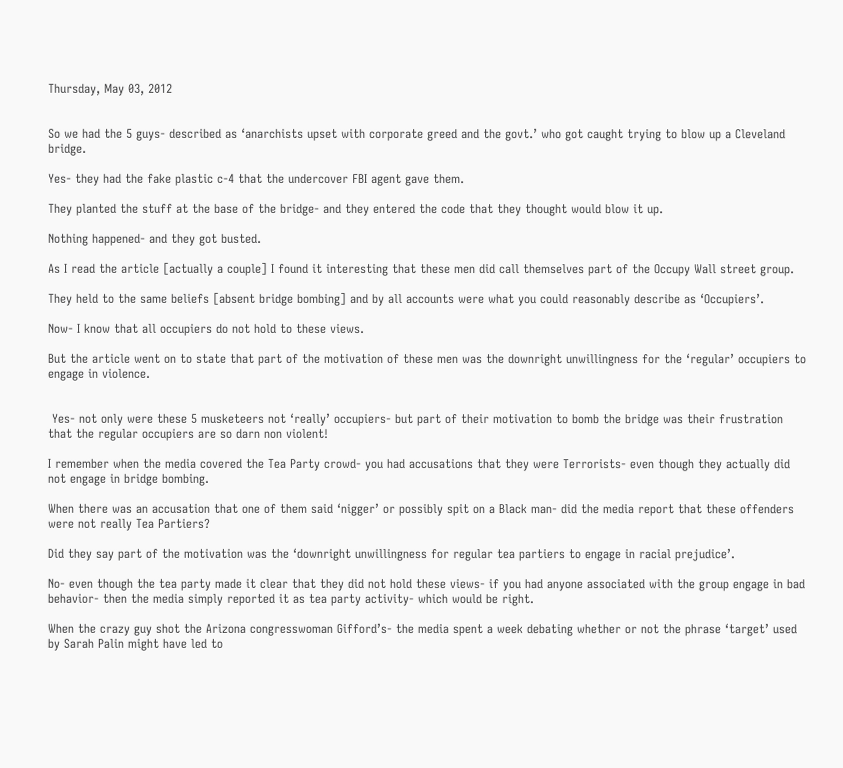Thursday, May 03, 2012


So we had the 5 guys- described as ‘anarchists upset with corporate greed and the govt.’ who got caught trying to blow up a Cleveland bridge.

Yes- they had the fake plastic c-4 that the undercover FBI agent gave them.

They planted the stuff at the base of the bridge- and they entered the code that they thought would blow it up.

Nothing happened- and they got busted.

As I read the article [actually a couple] I found it interesting that these men did call themselves part of the Occupy Wall street group.

They held to the same beliefs [absent bridge bombing] and by all accounts were what you could reasonably describe as ‘Occupiers’.

Now- I know that all occupiers do not hold to these views.

But the article went on to state that part of the motivation of these men was the downright unwillingness for the ‘regular’ occupiers to engage in violence.


 Yes- not only were these 5 musketeers not ‘really’ occupiers- but part of their motivation to bomb the bridge was their frustration that the regular occupiers are so darn non violent!

I remember when the media covered the Tea Party crowd- you had accusations that they were Terrorists- even though they actually did not engage in bridge bombing.

When there was an accusation that one of them said ‘nigger’ or possibly spit on a Black man- did the media report that these offenders were not really Tea Partiers?

Did they say part of the motivation was the ‘downright unwillingness for regular tea partiers to engage in racial prejudice’.

No- even though the tea party made it clear that they did not hold these views- if you had anyone associated with the group engage in bad behavior- then the media simply reported it as tea party activity- which would be right.

When the crazy guy shot the Arizona congresswoman Gifford’s- the media spent a week debating whether or not the phrase ‘target’ used by Sarah Palin might have led to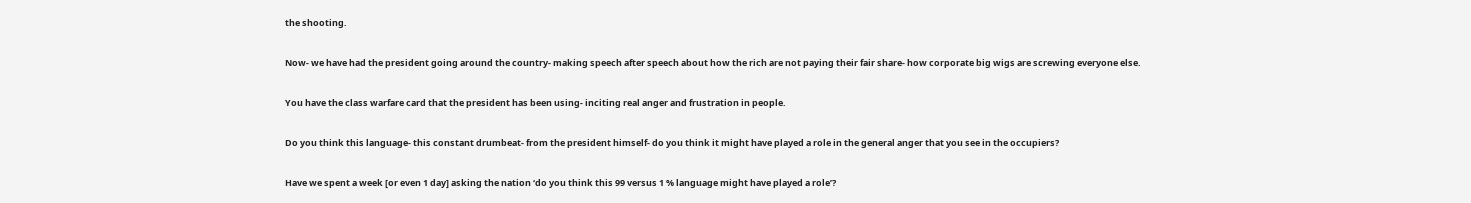the shooting.

Now- we have had the president going around the country- making speech after speech about how the rich are not paying their fair share- how corporate big wigs are screwing everyone else.

You have the class warfare card that the president has been using- inciting real anger and frustration in people.

Do you think this language- this constant drumbeat- from the president himself- do you think it might have played a role in the general anger that you see in the occupiers?

Have we spent a week [or even 1 day] asking the nation ‘do you think this 99 versus 1 % language might have played a role’?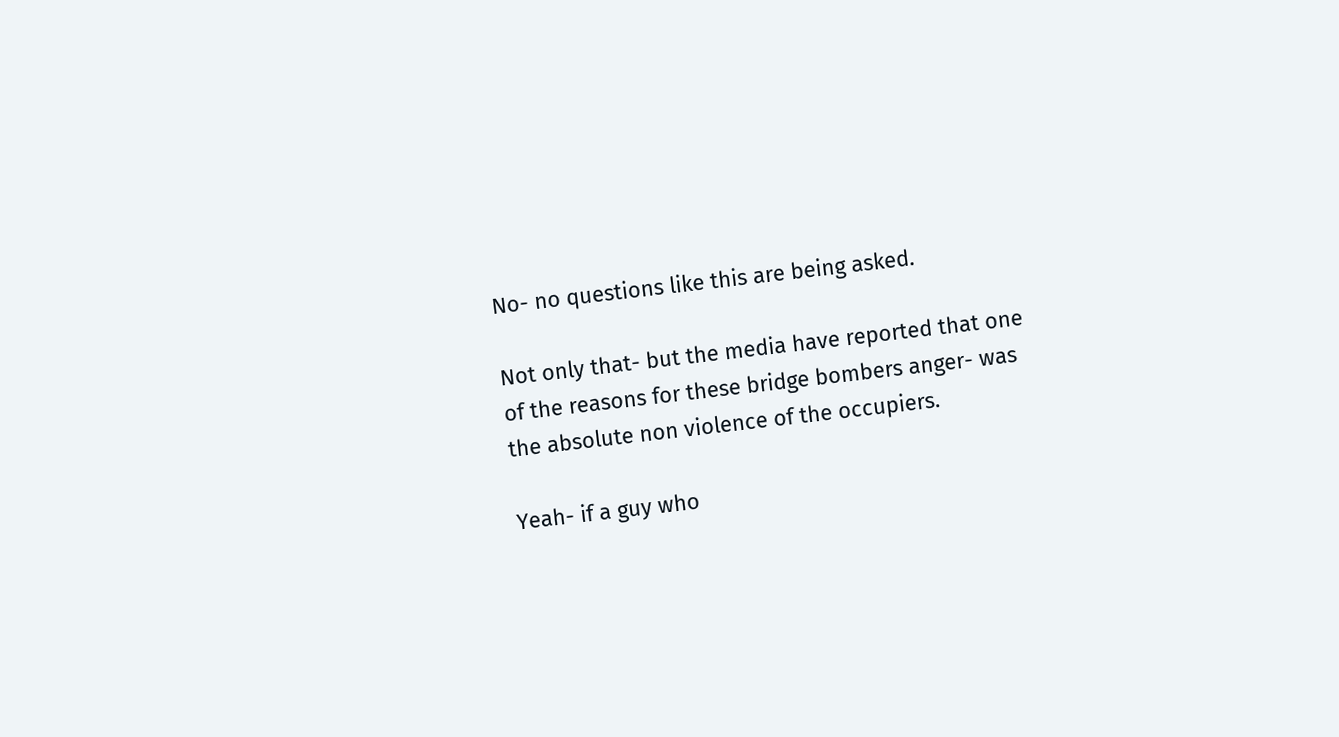No- no questions like this are being asked.

Not only that- but the media have reported that one of the reasons for these bridge bombers anger- was the absolute non violence of the occupiers.

Yeah- if a guy who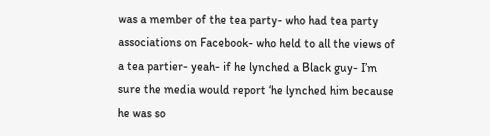was a member of the tea party- who had tea party associations on Facebook- who held to all the views of a tea partier- yeah- if he lynched a Black guy- I’m sure the media would report ‘he lynched him because he was so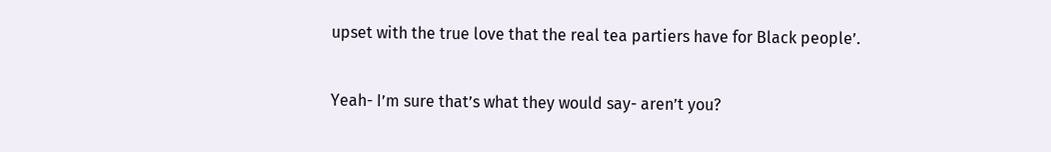upset with the true love that the real tea partiers have for Black people’.

Yeah- I’m sure that’s what they would say- aren’t you?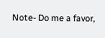Note- Do me a favor,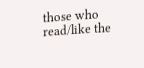those who read/like the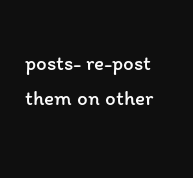posts- re-post them on other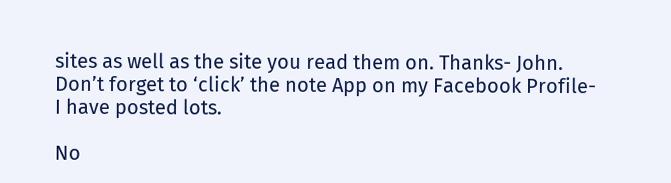sites as well as the site you read them on. Thanks- John. Don’t forget to ‘click’ the note App on my Facebook Profile- I have posted lots.

No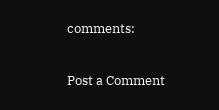comments:

Post a Comment